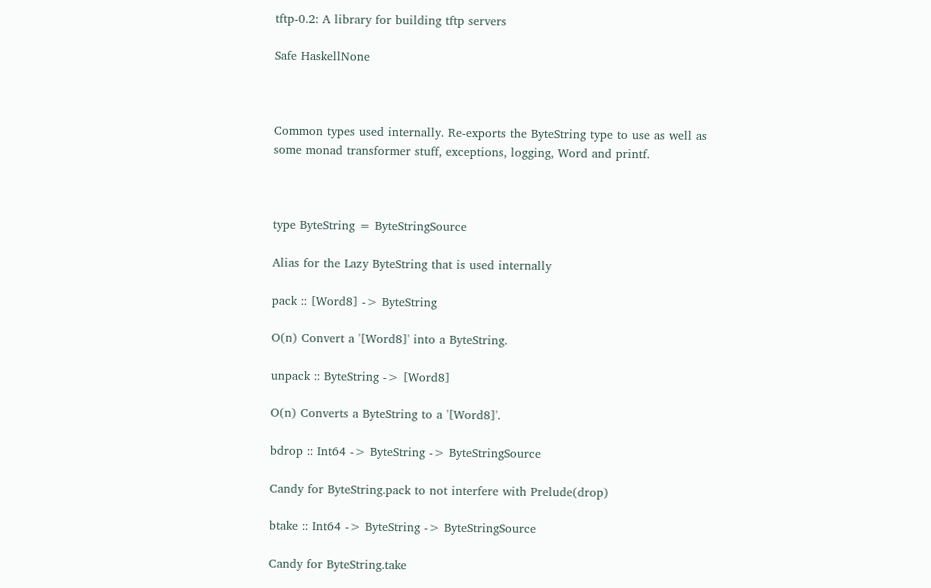tftp-0.2: A library for building tftp servers

Safe HaskellNone



Common types used internally. Re-exports the ByteString type to use as well as some monad transformer stuff, exceptions, logging, Word and printf.



type ByteString = ByteStringSource

Alias for the Lazy ByteString that is used internally

pack :: [Word8] -> ByteString

O(n) Convert a '[Word8]' into a ByteString.

unpack :: ByteString -> [Word8]

O(n) Converts a ByteString to a '[Word8]'.

bdrop :: Int64 -> ByteString -> ByteStringSource

Candy for ByteString.pack to not interfere with Prelude(drop)

btake :: Int64 -> ByteString -> ByteStringSource

Candy for ByteString.take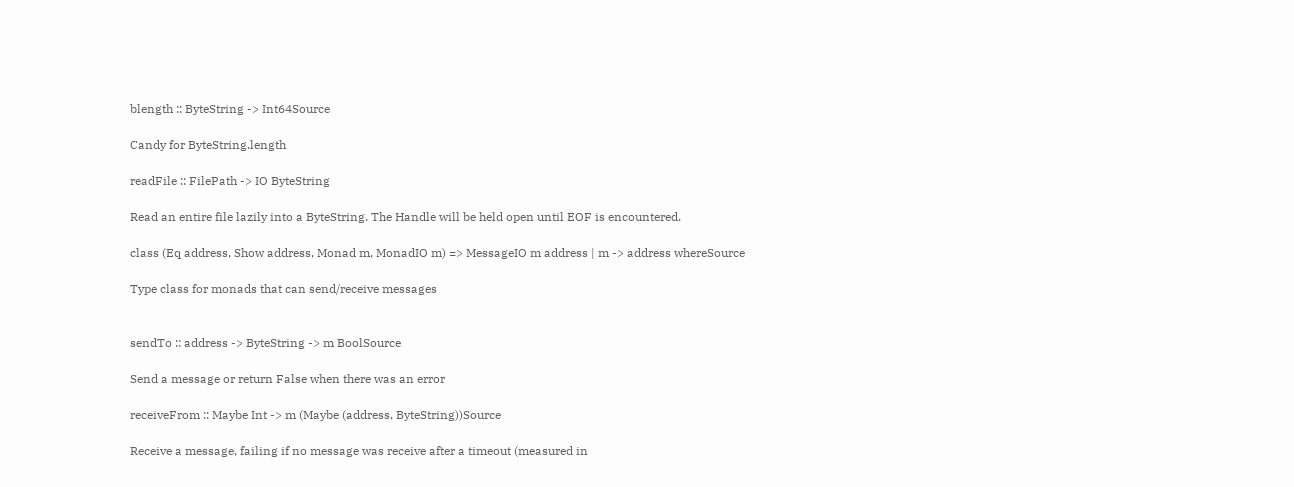blength :: ByteString -> Int64Source

Candy for ByteString.length

readFile :: FilePath -> IO ByteString

Read an entire file lazily into a ByteString. The Handle will be held open until EOF is encountered.

class (Eq address, Show address, Monad m, MonadIO m) => MessageIO m address | m -> address whereSource

Type class for monads that can send/receive messages


sendTo :: address -> ByteString -> m BoolSource

Send a message or return False when there was an error

receiveFrom :: Maybe Int -> m (Maybe (address, ByteString))Source

Receive a message, failing if no message was receive after a timeout (measured in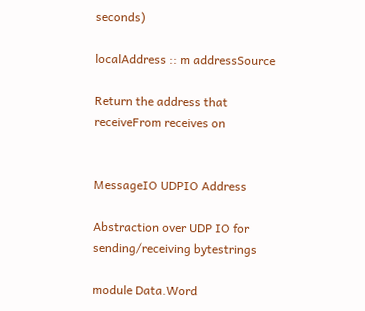seconds)

localAddress :: m addressSource

Return the address that receiveFrom receives on


MessageIO UDPIO Address

Abstraction over UDP IO for sending/receiving bytestrings

module Data.Word